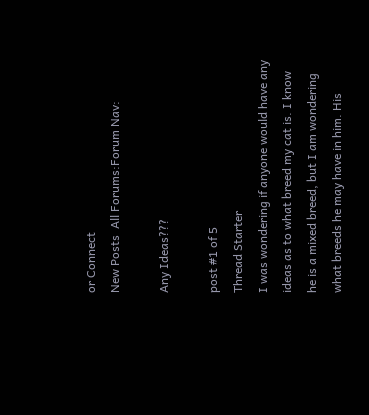or Connect
New Posts  All Forums:Forum Nav:

Any Ideas???

post #1 of 5
Thread Starter
I was wondering if anyone would have any ideas as to what breed my cat is. I know he is a mixed breed, but I am wondering what breeds he may have in him. His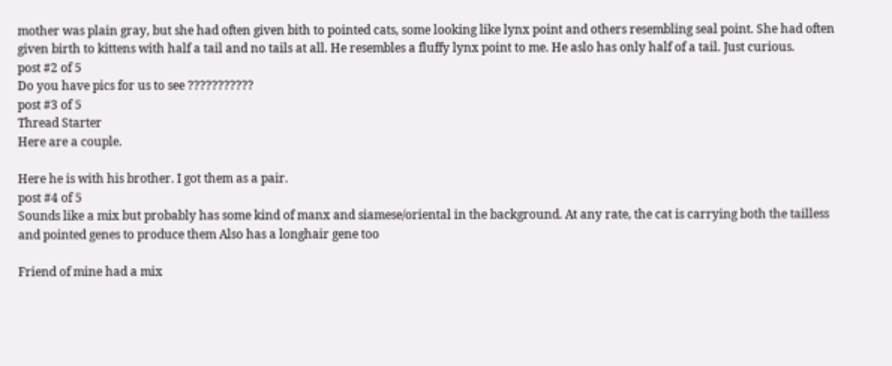mother was plain gray, but she had often given bith to pointed cats, some looking like lynx point and others resembling seal point. She had often given birth to kittens with half a tail and no tails at all. He resembles a fluffy lynx point to me. He aslo has only half of a tail. Just curious.
post #2 of 5
Do you have pics for us to see ???????????
post #3 of 5
Thread Starter
Here are a couple.

Here he is with his brother. I got them as a pair.
post #4 of 5
Sounds like a mix but probably has some kind of manx and siamese/oriental in the background. At any rate, the cat is carrying both the tailless and pointed genes to produce them Also has a longhair gene too

Friend of mine had a mix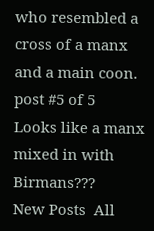who resembled a cross of a manx and a main coon.
post #5 of 5
Looks like a manx mixed in with Birmans???
New Posts  All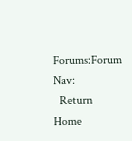Forums:Forum Nav:
  Return Home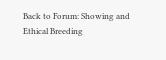Back to Forum: Showing and Ethical Breeding